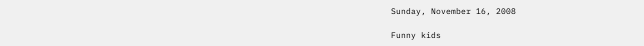Sunday, November 16, 2008

Funny kids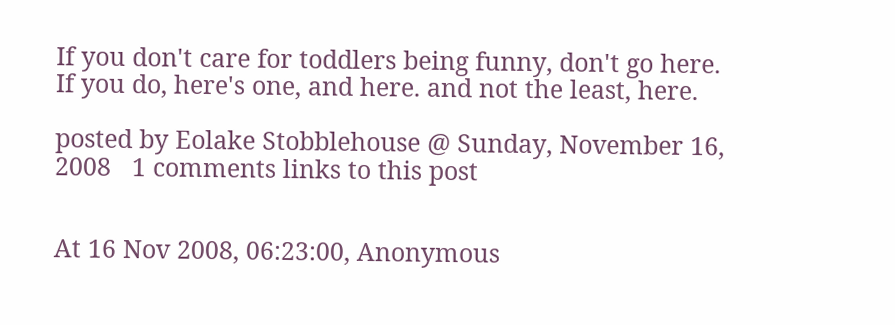If you don't care for toddlers being funny, don't go here. If you do, here's one, and here. and not the least, here.

posted by Eolake Stobblehouse @ Sunday, November 16, 2008   1 comments links to this post


At 16 Nov 2008, 06:23:00, Anonymous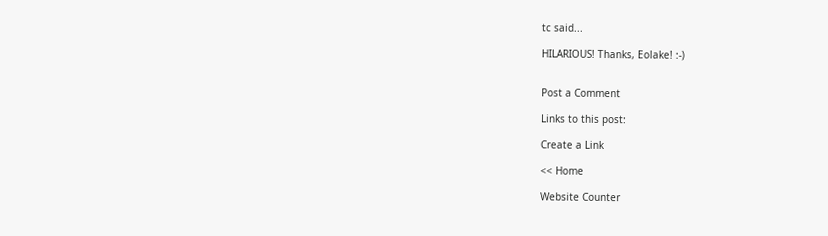tc said...

HILARIOUS! Thanks, Eolake! :-)


Post a Comment

Links to this post:

Create a Link

<< Home

Website Counter